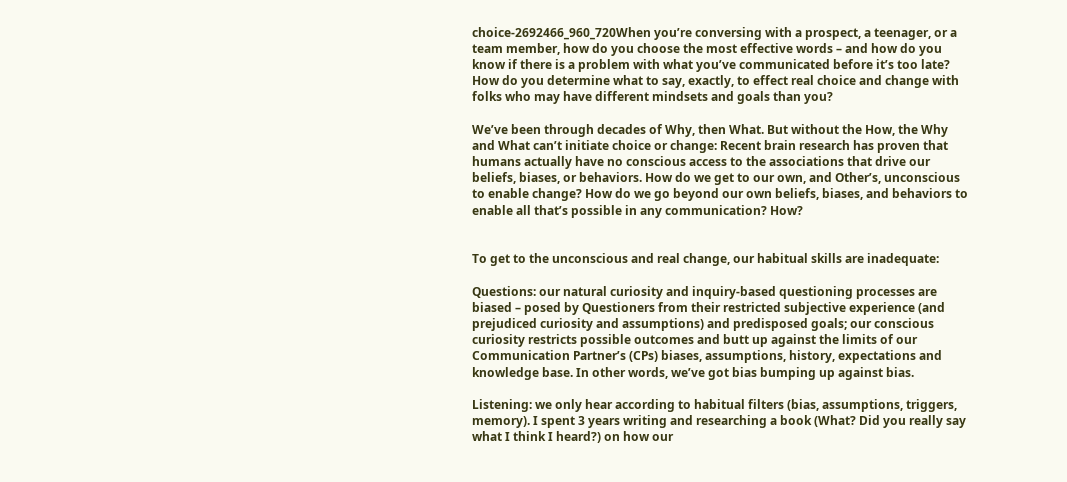choice-2692466_960_720When you’re conversing with a prospect, a teenager, or a team member, how do you choose the most effective words – and how do you know if there is a problem with what you’ve communicated before it’s too late? How do you determine what to say, exactly, to effect real choice and change with folks who may have different mindsets and goals than you?

We’ve been through decades of Why, then What. But without the How, the Why and What can’t initiate choice or change: Recent brain research has proven that humans actually have no conscious access to the associations that drive our beliefs, biases, or behaviors. How do we get to our own, and Other’s, unconscious to enable change? How do we go beyond our own beliefs, biases, and behaviors to enable all that’s possible in any communication? How?


To get to the unconscious and real change, our habitual skills are inadequate:

Questions: our natural curiosity and inquiry-based questioning processes are biased – posed by Questioners from their restricted subjective experience (and prejudiced curiosity and assumptions) and predisposed goals; our conscious curiosity restricts possible outcomes and butt up against the limits of our Communication Partner’s (CPs) biases, assumptions, history, expectations and knowledge base. In other words, we’ve got bias bumping up against bias.

Listening: we only hear according to habitual filters (bias, assumptions, triggers, memory). I spent 3 years writing and researching a book (What? Did you really say what I think I heard?) on how our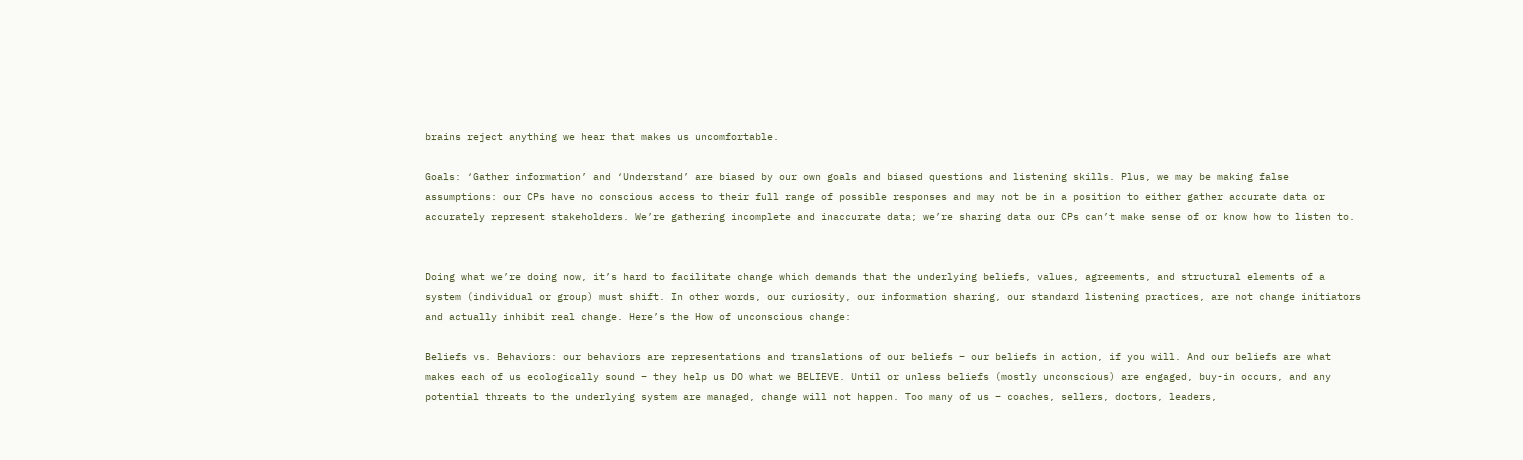brains reject anything we hear that makes us uncomfortable.

Goals: ‘Gather information’ and ‘Understand’ are biased by our own goals and biased questions and listening skills. Plus, we may be making false assumptions: our CPs have no conscious access to their full range of possible responses and may not be in a position to either gather accurate data or accurately represent stakeholders. We’re gathering incomplete and inaccurate data; we’re sharing data our CPs can’t make sense of or know how to listen to.


Doing what we’re doing now, it’s hard to facilitate change which demands that the underlying beliefs, values, agreements, and structural elements of a system (individual or group) must shift. In other words, our curiosity, our information sharing, our standard listening practices, are not change initiators and actually inhibit real change. Here’s the How of unconscious change:

Beliefs vs. Behaviors: our behaviors are representations and translations of our beliefs – our beliefs in action, if you will. And our beliefs are what makes each of us ecologically sound – they help us DO what we BELIEVE. Until or unless beliefs (mostly unconscious) are engaged, buy-in occurs, and any potential threats to the underlying system are managed, change will not happen. Too many of us – coaches, sellers, doctors, leaders,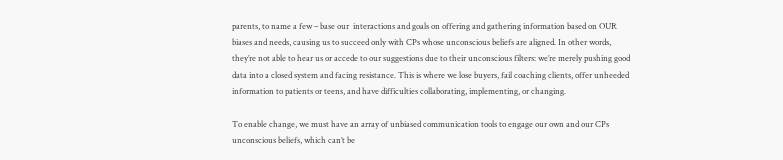parents, to name a few – base our  interactions and goals on offering and gathering information based on OUR biases and needs, causing us to succeed only with CPs whose unconscious beliefs are aligned. In other words, they’re not able to hear us or accede to our suggestions due to their unconscious filters: we’re merely pushing good data into a closed system and facing resistance. This is where we lose buyers, fail coaching clients, offer unheeded information to patients or teens, and have difficulties collaborating, implementing, or changing.

To enable change, we must have an array of unbiased communication tools to engage our own and our CPs unconscious beliefs, which can’t be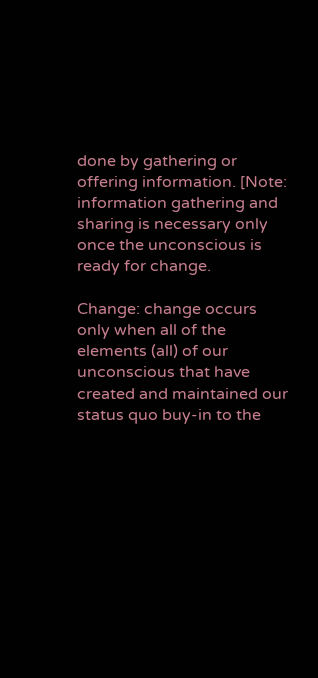done by gathering or offering information. [Note: information gathering and sharing is necessary only once the unconscious is ready for change.

Change: change occurs only when all of the elements (all) of our unconscious that have created and maintained our status quo buy-in to the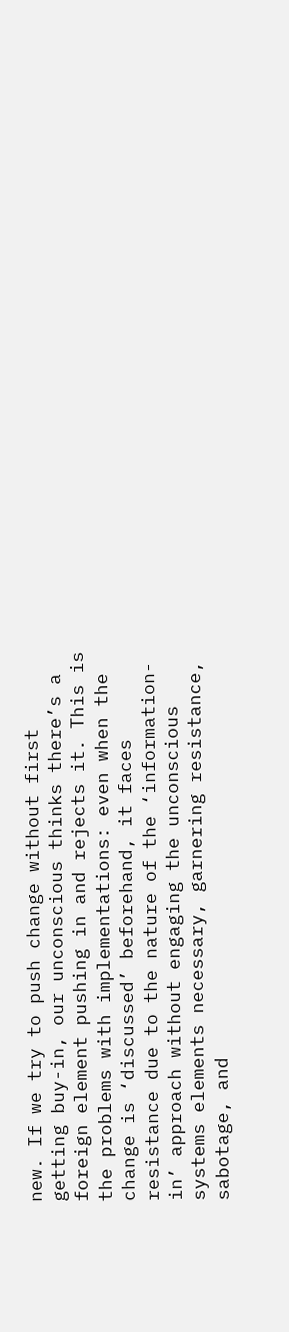new. If we try to push change without first getting buy-in, our unconscious thinks there’s a foreign element pushing in and rejects it. This is the problems with implementations: even when the change is ‘discussed’ beforehand, it faces resistance due to the nature of the ‘information-in’ approach without engaging the unconscious systems elements necessary, garnering resistance, sabotage, and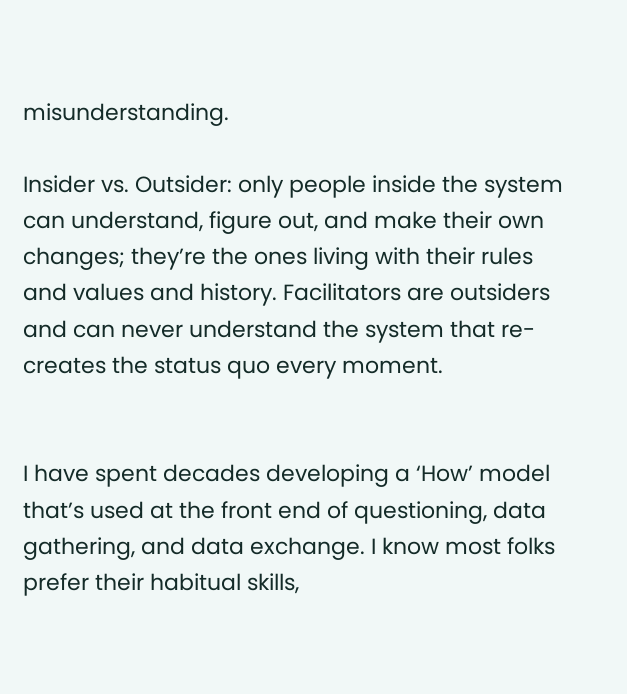misunderstanding.

Insider vs. Outsider: only people inside the system can understand, figure out, and make their own changes; they’re the ones living with their rules and values and history. Facilitators are outsiders and can never understand the system that re-creates the status quo every moment.


I have spent decades developing a ‘How’ model that’s used at the front end of questioning, data gathering, and data exchange. I know most folks prefer their habitual skills,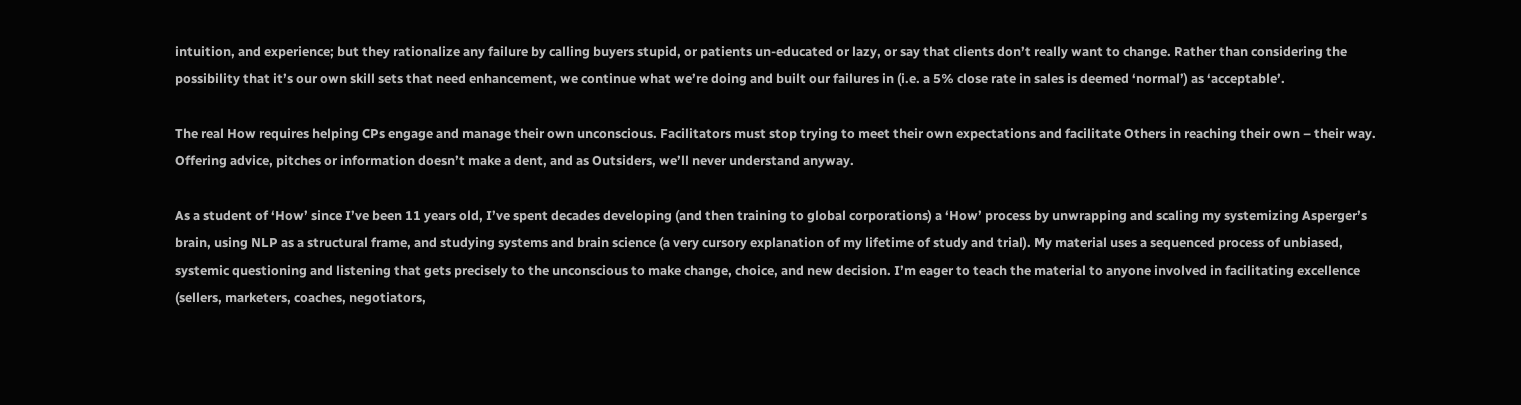intuition, and experience; but they rationalize any failure by calling buyers stupid, or patients un-educated or lazy, or say that clients don’t really want to change. Rather than considering the possibility that it’s our own skill sets that need enhancement, we continue what we’re doing and built our failures in (i.e. a 5% close rate in sales is deemed ‘normal’) as ‘acceptable’.

The real How requires helping CPs engage and manage their own unconscious. Facilitators must stop trying to meet their own expectations and facilitate Others in reaching their own – their way. Offering advice, pitches or information doesn’t make a dent, and as Outsiders, we’ll never understand anyway.

As a student of ‘How’ since I’ve been 11 years old, I’ve spent decades developing (and then training to global corporations) a ‘How’ process by unwrapping and scaling my systemizing Asperger’s brain, using NLP as a structural frame, and studying systems and brain science (a very cursory explanation of my lifetime of study and trial). My material uses a sequenced process of unbiased, systemic questioning and listening that gets precisely to the unconscious to make change, choice, and new decision. I’m eager to teach the material to anyone involved in facilitating excellence (sellers, marketers, coaches, negotiators,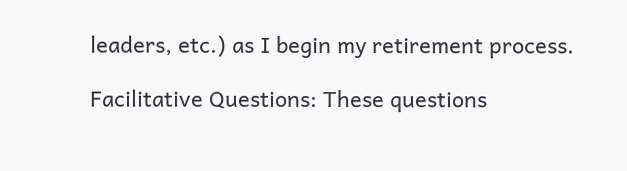leaders, etc.) as I begin my retirement process.

Facilitative Questions: These questions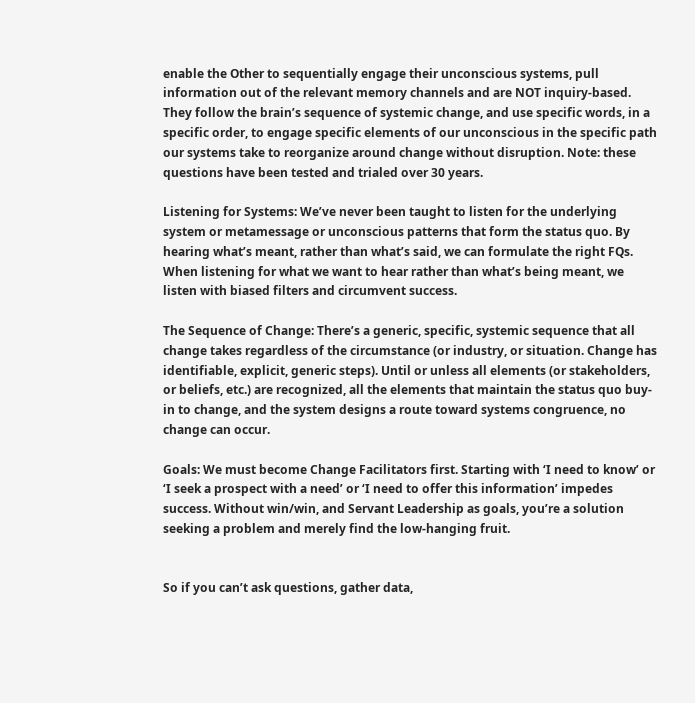enable the Other to sequentially engage their unconscious systems, pull information out of the relevant memory channels and are NOT inquiry-based. They follow the brain’s sequence of systemic change, and use specific words, in a specific order, to engage specific elements of our unconscious in the specific path our systems take to reorganize around change without disruption. Note: these questions have been tested and trialed over 30 years.

Listening for Systems: We’ve never been taught to listen for the underlying system or metamessage or unconscious patterns that form the status quo. By hearing what’s meant, rather than what’s said, we can formulate the right FQs. When listening for what we want to hear rather than what’s being meant, we listen with biased filters and circumvent success.

The Sequence of Change: There’s a generic, specific, systemic sequence that all change takes regardless of the circumstance (or industry, or situation. Change has identifiable, explicit, generic steps). Until or unless all elements (or stakeholders, or beliefs, etc.) are recognized, all the elements that maintain the status quo buy-in to change, and the system designs a route toward systems congruence, no change can occur.

Goals: We must become Change Facilitators first. Starting with ‘I need to know’ or ‘I seek a prospect with a need’ or ‘I need to offer this information’ impedes success. Without win/win, and Servant Leadership as goals, you’re a solution seeking a problem and merely find the low-hanging fruit.


So if you can’t ask questions, gather data,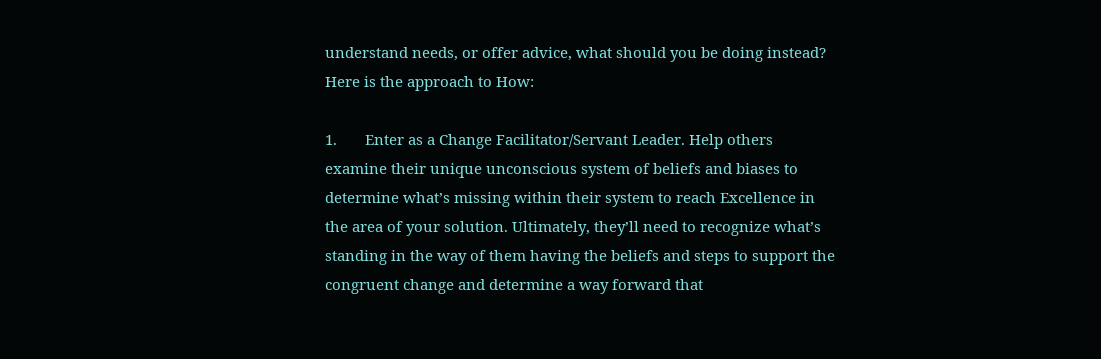understand needs, or offer advice, what should you be doing instead? Here is the approach to How:

1.       Enter as a Change Facilitator/Servant Leader. Help others examine their unique unconscious system of beliefs and biases to determine what’s missing within their system to reach Excellence in the area of your solution. Ultimately, they’ll need to recognize what’s standing in the way of them having the beliefs and steps to support the congruent change and determine a way forward that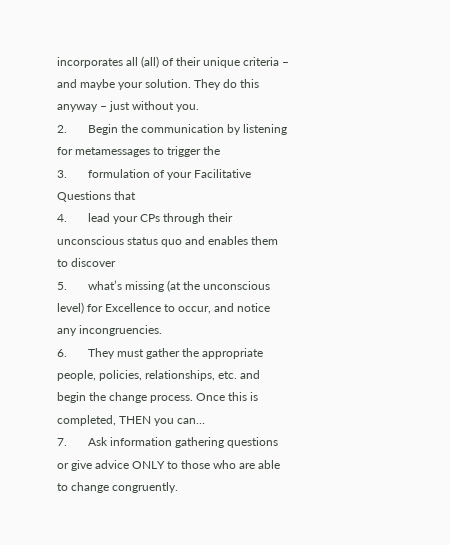incorporates all (all) of their unique criteria – and maybe your solution. They do this anyway – just without you.
2.       Begin the communication by listening for metamessages to trigger the
3.       formulation of your Facilitative Questions that
4.       lead your CPs through their unconscious status quo and enables them to discover
5.       what’s missing (at the unconscious level) for Excellence to occur, and notice any incongruencies.
6.       They must gather the appropriate people, policies, relationships, etc. and begin the change process. Once this is completed, THEN you can…
7.       Ask information gathering questions or give advice ONLY to those who are able to change congruently.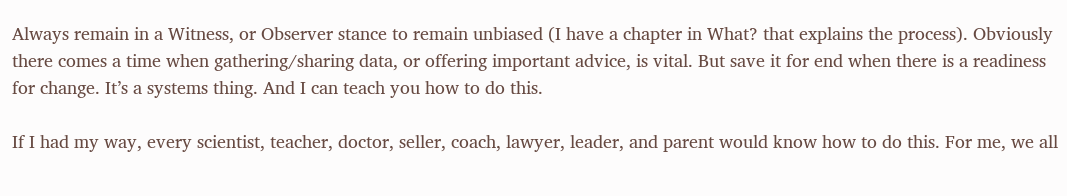Always remain in a Witness, or Observer stance to remain unbiased (I have a chapter in What? that explains the process). Obviously there comes a time when gathering/sharing data, or offering important advice, is vital. But save it for end when there is a readiness for change. It’s a systems thing. And I can teach you how to do this.

If I had my way, every scientist, teacher, doctor, seller, coach, lawyer, leader, and parent would know how to do this. For me, we all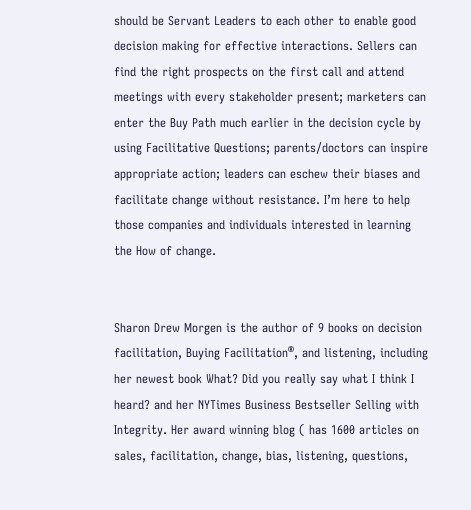should be Servant Leaders to each other to enable good decision making for effective interactions. Sellers can find the right prospects on the first call and attend meetings with every stakeholder present; marketers can enter the Buy Path much earlier in the decision cycle by using Facilitative Questions; parents/doctors can inspire appropriate action; leaders can eschew their biases and facilitate change without resistance. I’m here to help those companies and individuals interested in learning the How of change.


Sharon Drew Morgen is the author of 9 books on decision facilitation, Buying Facilitation®, and listening, including her newest book What? Did you really say what I think I heard? and her NYTimes Business Bestseller Selling with Integrity. Her award winning blog ( has 1600 articles on sales, facilitation, change, bias, listening, questions,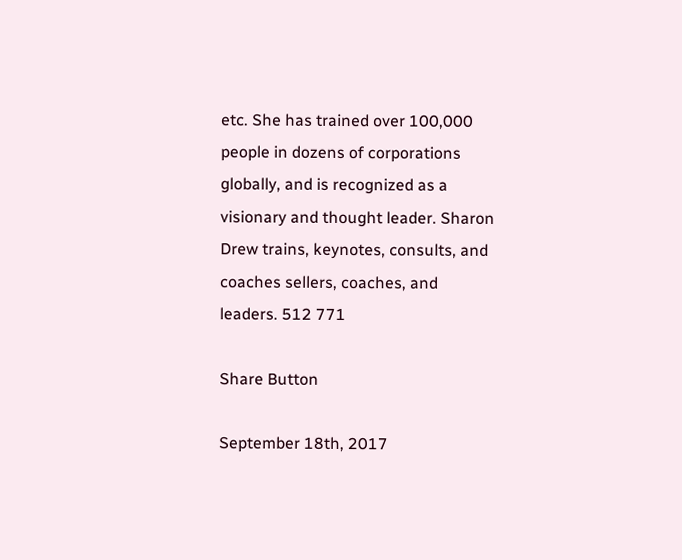etc. She has trained over 100,000 people in dozens of corporations globally, and is recognized as a visionary and thought leader. Sharon Drew trains, keynotes, consults, and coaches sellers, coaches, and leaders. 512 771

Share Button

September 18th, 2017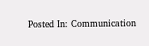Posted In: Communication